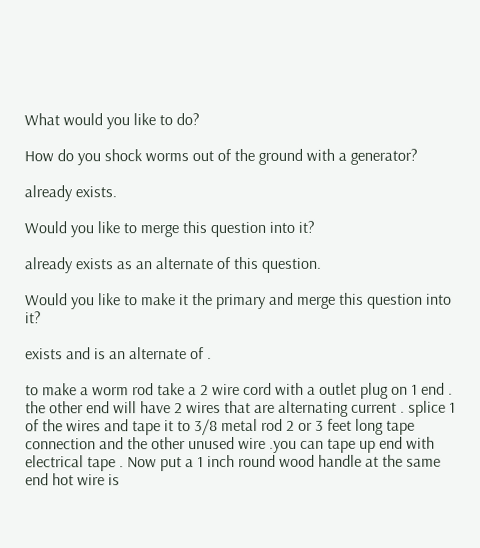What would you like to do?

How do you shock worms out of the ground with a generator?

already exists.

Would you like to merge this question into it?

already exists as an alternate of this question.

Would you like to make it the primary and merge this question into it?

exists and is an alternate of .

to make a worm rod take a 2 wire cord with a outlet plug on 1 end . the other end will have 2 wires that are alternating current . splice 1 of the wires and tape it to 3/8 metal rod 2 or 3 feet long tape connection and the other unused wire .you can tape up end with electrical tape . Now put a 1 inch round wood handle at the same end hot wire is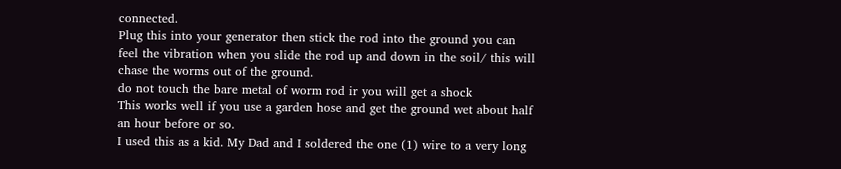connected.
Plug this into your generator then stick the rod into the ground you can feel the vibration when you slide the rod up and down in the soil/ this will chase the worms out of the ground.
do not touch the bare metal of worm rod ir you will get a shock
This works well if you use a garden hose and get the ground wet about half an hour before or so.
I used this as a kid. My Dad and I soldered the one (1) wire to a very long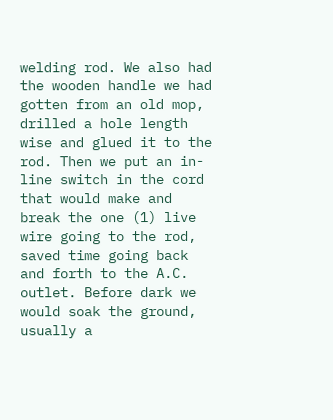welding rod. We also had the wooden handle we had gotten from an old mop, drilled a hole length wise and glued it to the rod. Then we put an in-line switch in the cord that would make and break the one (1) live wire going to the rod, saved time going back and forth to the A.C. outlet. Before dark we would soak the ground, usually a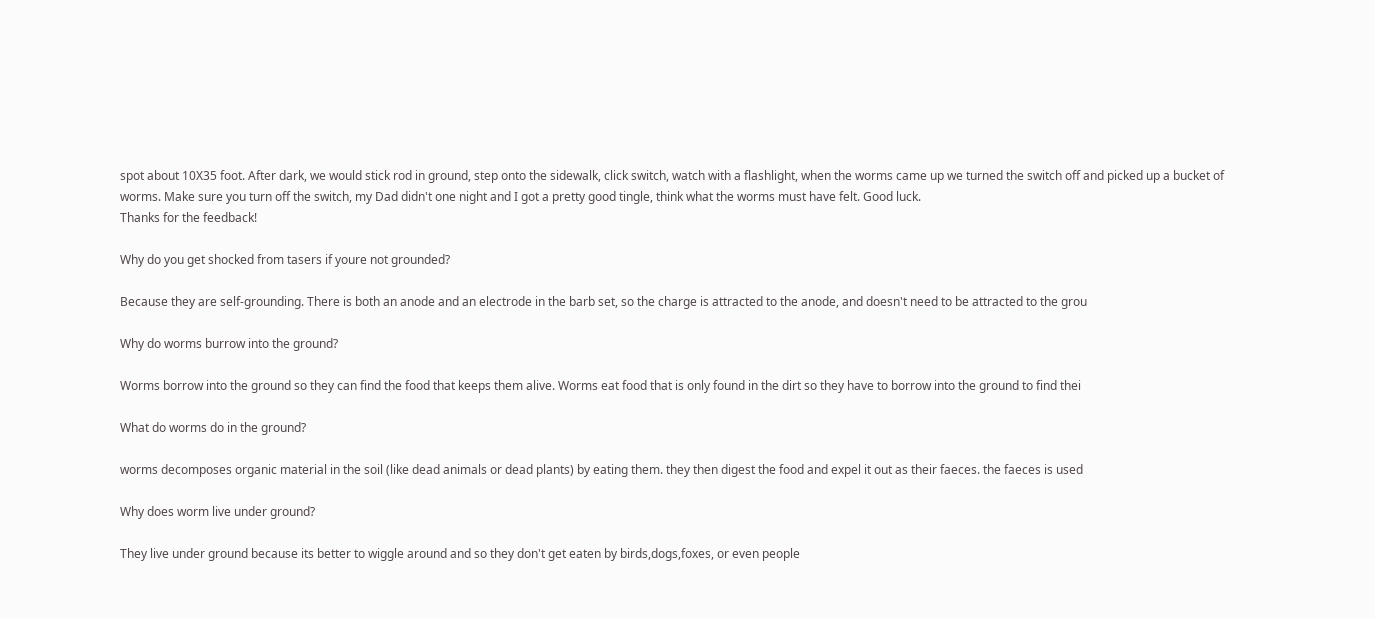spot about 10X35 foot. After dark, we would stick rod in ground, step onto the sidewalk, click switch, watch with a flashlight, when the worms came up we turned the switch off and picked up a bucket of worms. Make sure you turn off the switch, my Dad didn't one night and I got a pretty good tingle, think what the worms must have felt. Good luck.
Thanks for the feedback!

Why do you get shocked from tasers if youre not grounded?

Because they are self-grounding. There is both an anode and an electrode in the barb set, so the charge is attracted to the anode, and doesn't need to be attracted to the grou

Why do worms burrow into the ground?

Worms borrow into the ground so they can find the food that keeps them alive. Worms eat food that is only found in the dirt so they have to borrow into the ground to find thei

What do worms do in the ground?

worms decomposes organic material in the soil (like dead animals or dead plants) by eating them. they then digest the food and expel it out as their faeces. the faeces is used

Why does worm live under ground?

They live under ground because its better to wiggle around and so they don't get eaten by birds,dogs,foxes, or even people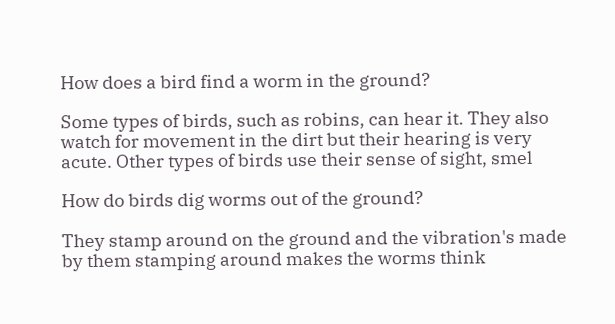How does a bird find a worm in the ground?

Some types of birds, such as robins, can hear it. They also watch for movement in the dirt but their hearing is very acute. Other types of birds use their sense of sight, smel

How do birds dig worms out of the ground?

They stamp around on the ground and the vibration's made by them stamping around makes the worms think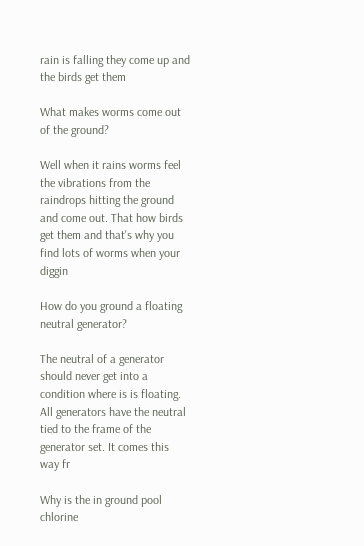rain is falling they come up and the birds get them

What makes worms come out of the ground?

Well when it rains worms feel the vibrations from the raindrops hitting the ground and come out. That how birds get them and that's why you find lots of worms when your diggin

How do you ground a floating neutral generator?

The neutral of a generator should never get into a condition where is is floating. All generators have the neutral tied to the frame of the generator set. It comes this way fr

Why is the in ground pool chlorine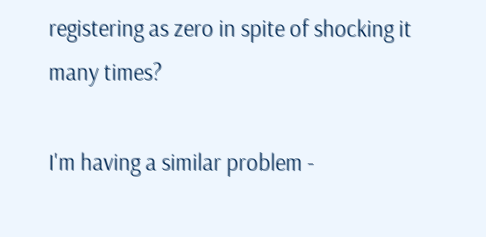registering as zero in spite of shocking it many times?

I'm having a similar problem -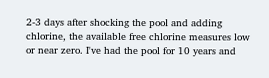2-3 days after shocking the pool and adding chlorine, the available free chlorine measures low or near zero. I've had the pool for 10 years and